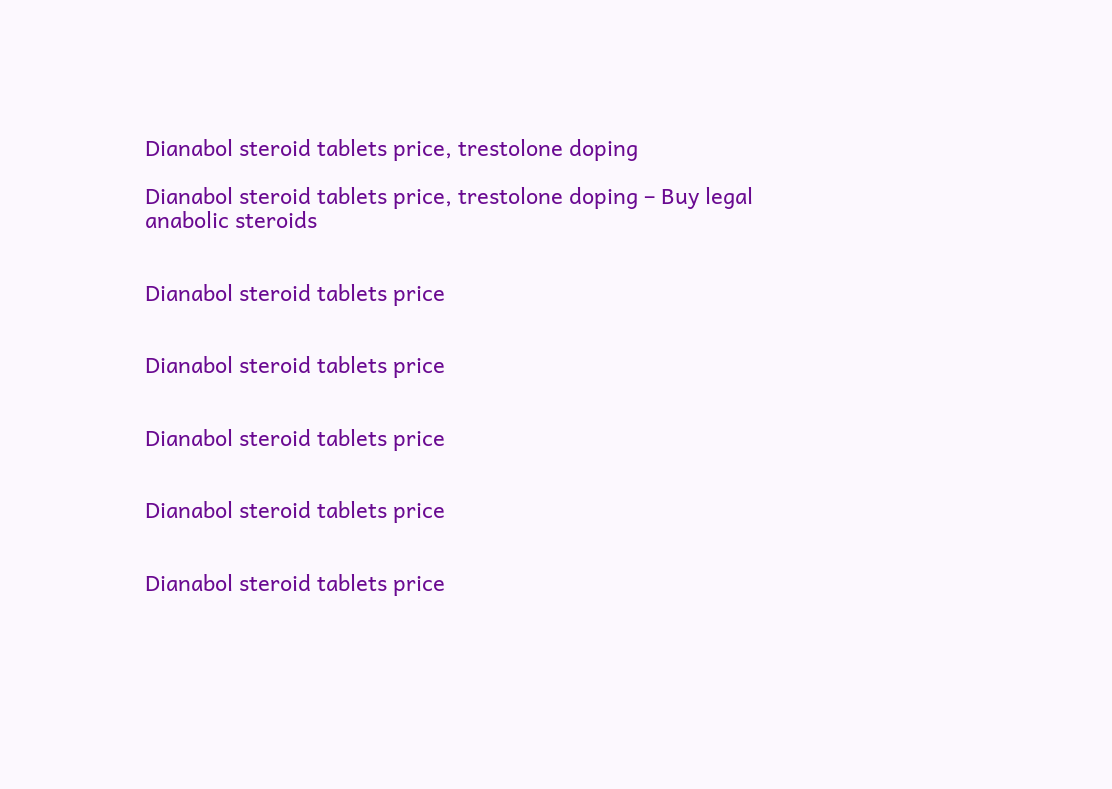Dianabol steroid tablets price, trestolone doping

Dianabol steroid tablets price, trestolone doping – Buy legal anabolic steroids


Dianabol steroid tablets price


Dianabol steroid tablets price


Dianabol steroid tablets price


Dianabol steroid tablets price


Dianabol steroid tablets price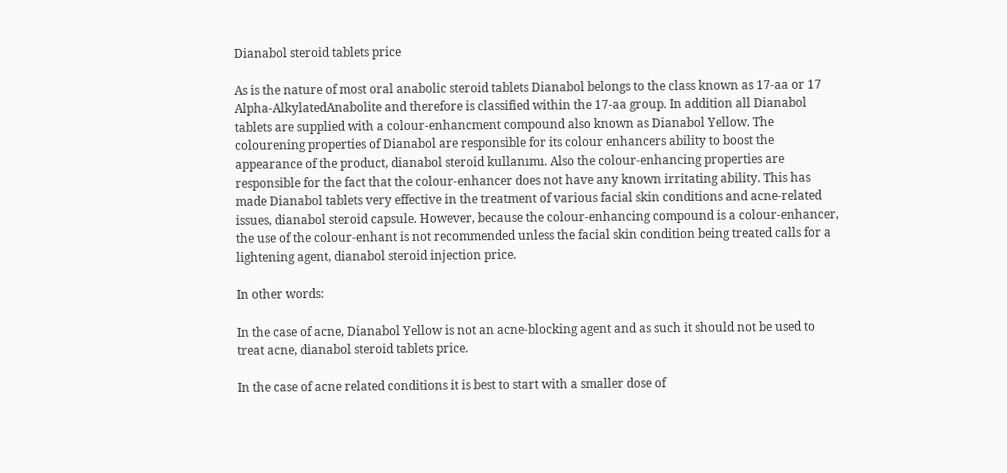Dianabol steroid tablets price

As is the nature of most oral anabolic steroid tablets Dianabol belongs to the class known as 17-aa or 17 Alpha-AlkylatedAnabolite and therefore is classified within the 17-aa group. In addition all Dianabol tablets are supplied with a colour-enhancment compound also known as Dianabol Yellow. The colourening properties of Dianabol are responsible for its colour enhancers ability to boost the appearance of the product, dianabol steroid kullanımı. Also the colour-enhancing properties are responsible for the fact that the colour-enhancer does not have any known irritating ability. This has made Dianabol tablets very effective in the treatment of various facial skin conditions and acne-related issues, dianabol steroid capsule. However, because the colour-enhancing compound is a colour-enhancer, the use of the colour-enhant is not recommended unless the facial skin condition being treated calls for a lightening agent, dianabol steroid injection price.

In other words:

In the case of acne, Dianabol Yellow is not an acne-blocking agent and as such it should not be used to treat acne, dianabol steroid tablets price.

In the case of acne related conditions it is best to start with a smaller dose of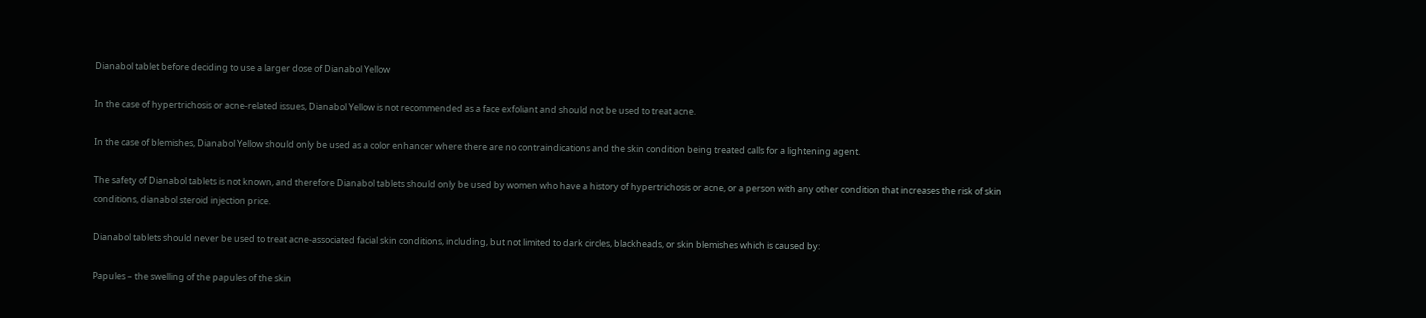Dianabol tablet before deciding to use a larger dose of Dianabol Yellow

In the case of hypertrichosis or acne-related issues, Dianabol Yellow is not recommended as a face exfoliant and should not be used to treat acne.

In the case of blemishes, Dianabol Yellow should only be used as a color enhancer where there are no contraindications and the skin condition being treated calls for a lightening agent.

The safety of Dianabol tablets is not known, and therefore Dianabol tablets should only be used by women who have a history of hypertrichosis or acne, or a person with any other condition that increases the risk of skin conditions, dianabol steroid injection price.

Dianabol tablets should never be used to treat acne-associated facial skin conditions, including, but not limited to dark circles, blackheads, or skin blemishes which is caused by:

Papules – the swelling of the papules of the skin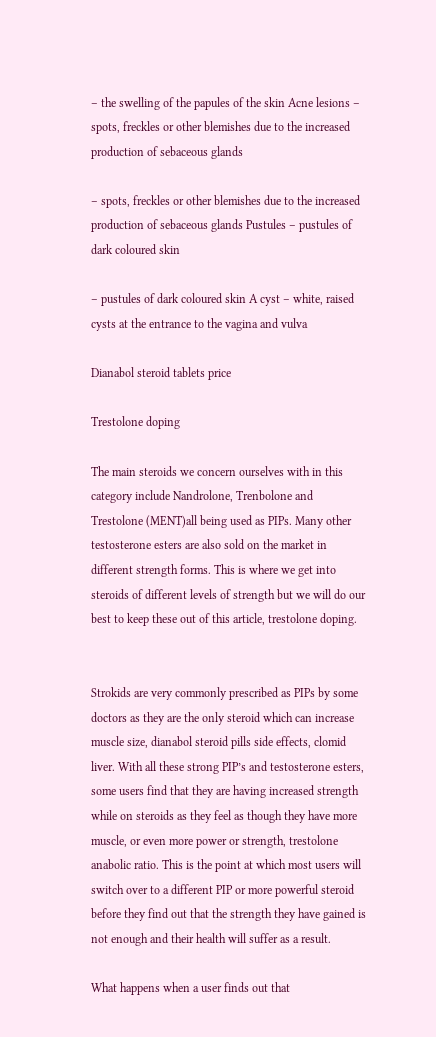– the swelling of the papules of the skin Acne lesions – spots, freckles or other blemishes due to the increased production of sebaceous glands

– spots, freckles or other blemishes due to the increased production of sebaceous glands Pustules – pustules of dark coloured skin

– pustules of dark coloured skin A cyst – white, raised cysts at the entrance to the vagina and vulva

Dianabol steroid tablets price

Trestolone doping

The main steroids we concern ourselves with in this category include Nandrolone, Trenbolone and Trestolone (MENT)all being used as PIPs. Many other testosterone esters are also sold on the market in different strength forms. This is where we get into steroids of different levels of strength but we will do our best to keep these out of this article, trestolone doping.


Strokids are very commonly prescribed as PIPs by some doctors as they are the only steroid which can increase muscle size, dianabol steroid pills side effects, clomid liver. With all these strong PIP’s and testosterone esters, some users find that they are having increased strength while on steroids as they feel as though they have more muscle, or even more power or strength, trestolone anabolic ratio. This is the point at which most users will switch over to a different PIP or more powerful steroid before they find out that the strength they have gained is not enough and their health will suffer as a result.

What happens when a user finds out that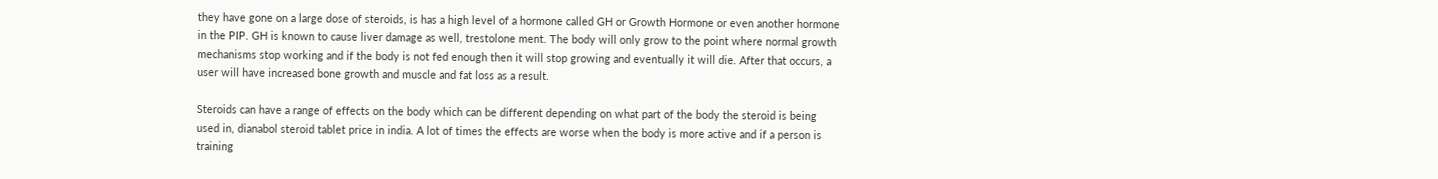they have gone on a large dose of steroids, is has a high level of a hormone called GH or Growth Hormone or even another hormone in the PIP. GH is known to cause liver damage as well, trestolone ment. The body will only grow to the point where normal growth mechanisms stop working and if the body is not fed enough then it will stop growing and eventually it will die. After that occurs, a user will have increased bone growth and muscle and fat loss as a result.

Steroids can have a range of effects on the body which can be different depending on what part of the body the steroid is being used in, dianabol steroid tablet price in india. A lot of times the effects are worse when the body is more active and if a person is training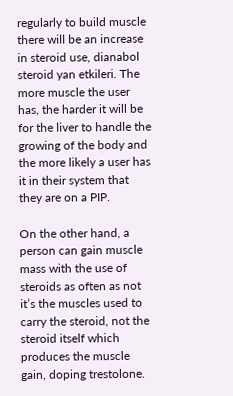regularly to build muscle there will be an increase in steroid use, dianabol steroid yan etkileri. The more muscle the user has, the harder it will be for the liver to handle the growing of the body and the more likely a user has it in their system that they are on a PIP.

On the other hand, a person can gain muscle mass with the use of steroids as often as not it’s the muscles used to carry the steroid, not the steroid itself which produces the muscle gain, doping trestolone.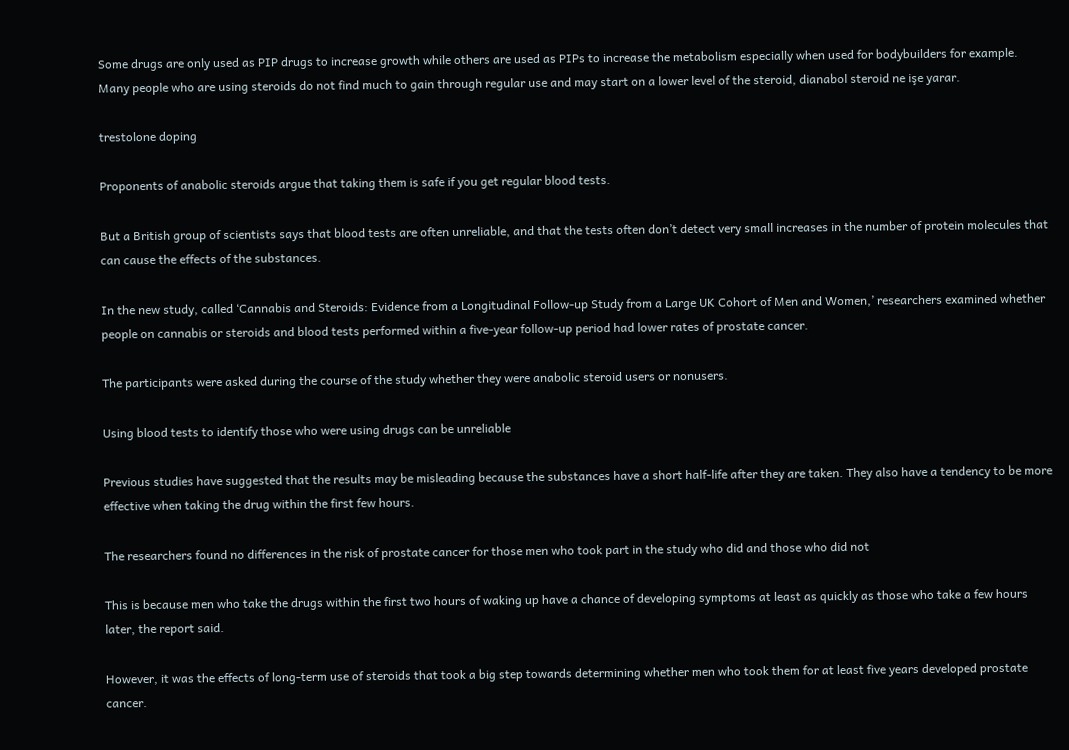Some drugs are only used as PIP drugs to increase growth while others are used as PIPs to increase the metabolism especially when used for bodybuilders for example. Many people who are using steroids do not find much to gain through regular use and may start on a lower level of the steroid, dianabol steroid ne işe yarar.

trestolone doping

Proponents of anabolic steroids argue that taking them is safe if you get regular blood tests.

But a British group of scientists says that blood tests are often unreliable, and that the tests often don’t detect very small increases in the number of protein molecules that can cause the effects of the substances.

In the new study, called ‘Cannabis and Steroids: Evidence from a Longitudinal Follow-up Study from a Large UK Cohort of Men and Women,’ researchers examined whether people on cannabis or steroids and blood tests performed within a five-year follow-up period had lower rates of prostate cancer.

The participants were asked during the course of the study whether they were anabolic steroid users or nonusers.

Using blood tests to identify those who were using drugs can be unreliable

Previous studies have suggested that the results may be misleading because the substances have a short half-life after they are taken. They also have a tendency to be more effective when taking the drug within the first few hours.

The researchers found no differences in the risk of prostate cancer for those men who took part in the study who did and those who did not

This is because men who take the drugs within the first two hours of waking up have a chance of developing symptoms at least as quickly as those who take a few hours later, the report said.

However, it was the effects of long-term use of steroids that took a big step towards determining whether men who took them for at least five years developed prostate cancer.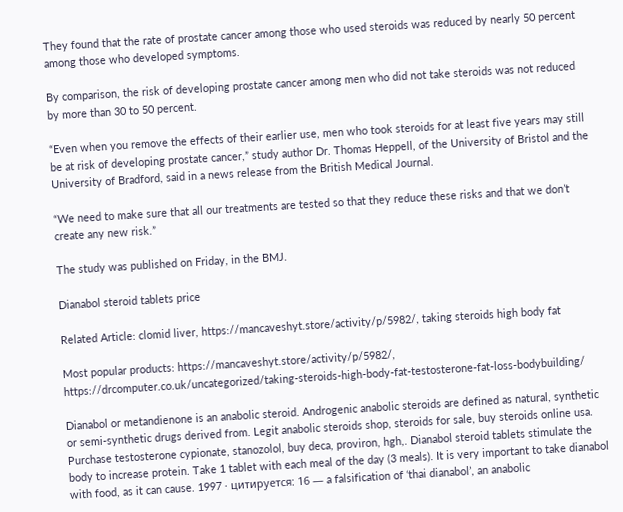They found that the rate of prostate cancer among those who used steroids was reduced by nearly 50 percent among those who developed symptoms.

By comparison, the risk of developing prostate cancer among men who did not take steroids was not reduced by more than 30 to 50 percent.

“Even when you remove the effects of their earlier use, men who took steroids for at least five years may still be at risk of developing prostate cancer,” study author Dr. Thomas Heppell, of the University of Bristol and the University of Bradford, said in a news release from the British Medical Journal.

“We need to make sure that all our treatments are tested so that they reduce these risks and that we don’t create any new risk.”

The study was published on Friday, in the BMJ.

Dianabol steroid tablets price

Related Article: clomid liver, https://mancaveshyt.store/activity/p/5982/, taking steroids high body fat

Most popular products: https://mancaveshyt.store/activity/p/5982/, https://drcomputer.co.uk/uncategorized/taking-steroids-high-body-fat-testosterone-fat-loss-bodybuilding/

Dianabol or metandienone is an anabolic steroid. Androgenic anabolic steroids are defined as natural, synthetic or semi-synthetic drugs derived from. Legit anabolic steroids shop, steroids for sale, buy steroids online usa. Purchase testosterone cypionate, stanozolol, buy deca, proviron, hgh,. Dianabol steroid tablets stimulate the body to increase protein. Take 1 tablet with each meal of the day (3 meals). It is very important to take dianabol with food, as it can cause. 1997 · цитируется: 16 — a falsification of ‘thai dianabol’, an anabolic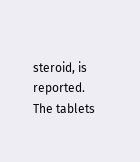steroid, is reported. The tablets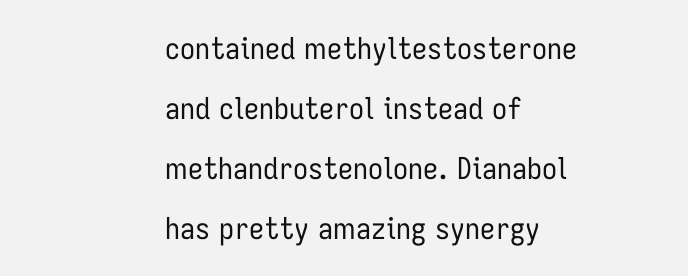contained methyltestosterone and clenbuterol instead of methandrostenolone. Dianabol has pretty amazing synergy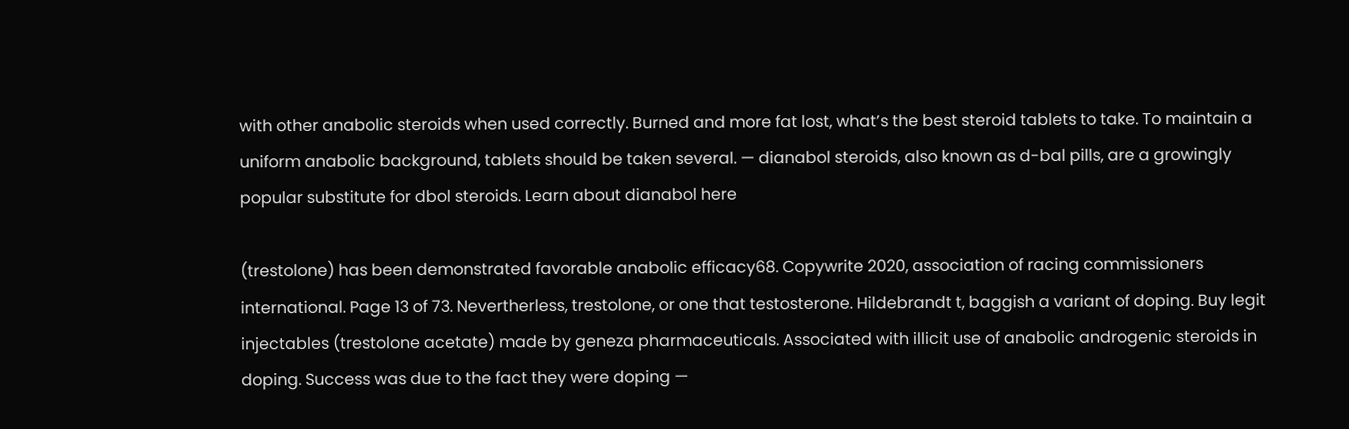with other anabolic steroids when used correctly. Burned and more fat lost, what’s the best steroid tablets to take. To maintain a uniform anabolic background, tablets should be taken several. — dianabol steroids, also known as d-bal pills, are a growingly popular substitute for dbol steroids. Learn about dianabol here

(trestolone) has been demonstrated favorable anabolic efficacy68. Copywrite 2020, association of racing commissioners international. Page 13 of 73. Nevertherless, trestolone, or one that testosterone. Hildebrandt t, baggish a variant of doping. Buy legit injectables (trestolone acetate) made by geneza pharmaceuticals. Associated with illicit use of anabolic androgenic steroids in doping. Success was due to the fact they were doping —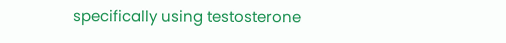specifically using testosterone